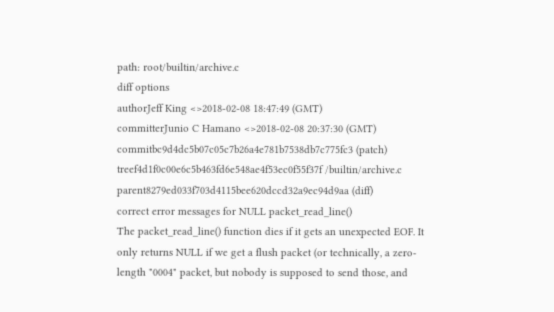path: root/builtin/archive.c
diff options
authorJeff King <>2018-02-08 18:47:49 (GMT)
committerJunio C Hamano <>2018-02-08 20:37:30 (GMT)
commitbc9d4dc5b07c05c7b26a4e781b7538db7c775fc3 (patch)
treef4d1f0c00e6c5b463fd6e548ae4f53ec0f55f37f /builtin/archive.c
parent8279ed033f703d4115bee620dccd32a9ec94d9aa (diff)
correct error messages for NULL packet_read_line()
The packet_read_line() function dies if it gets an unexpected EOF. It only returns NULL if we get a flush packet (or technically, a zero-length "0004" packet, but nobody is supposed to send those, and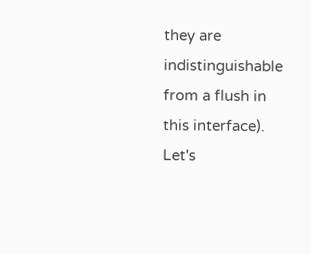they are indistinguishable from a flush in this interface). Let's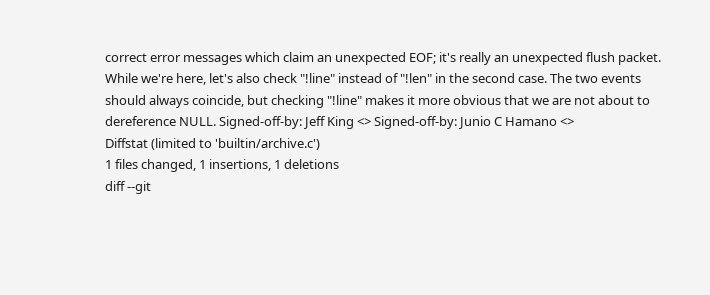correct error messages which claim an unexpected EOF; it's really an unexpected flush packet. While we're here, let's also check "!line" instead of "!len" in the second case. The two events should always coincide, but checking "!line" makes it more obvious that we are not about to dereference NULL. Signed-off-by: Jeff King <> Signed-off-by: Junio C Hamano <>
Diffstat (limited to 'builtin/archive.c')
1 files changed, 1 insertions, 1 deletions
diff --git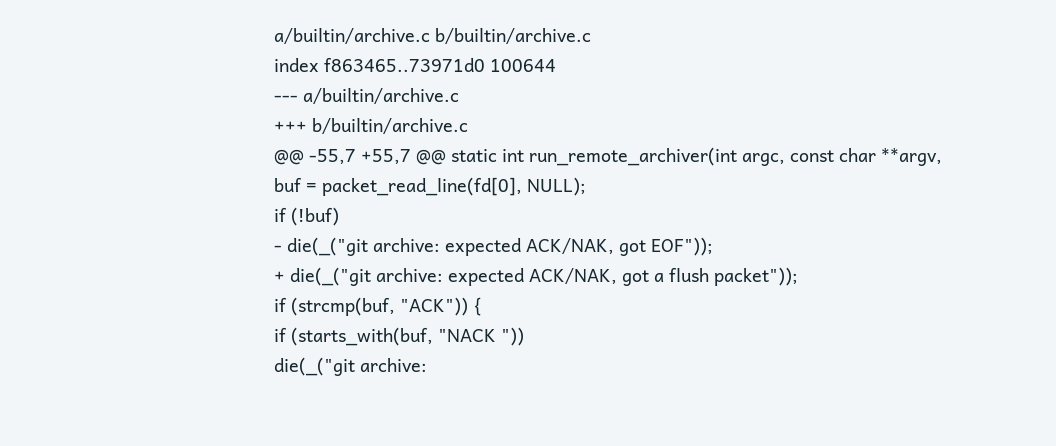a/builtin/archive.c b/builtin/archive.c
index f863465..73971d0 100644
--- a/builtin/archive.c
+++ b/builtin/archive.c
@@ -55,7 +55,7 @@ static int run_remote_archiver(int argc, const char **argv,
buf = packet_read_line(fd[0], NULL);
if (!buf)
- die(_("git archive: expected ACK/NAK, got EOF"));
+ die(_("git archive: expected ACK/NAK, got a flush packet"));
if (strcmp(buf, "ACK")) {
if (starts_with(buf, "NACK "))
die(_("git archive: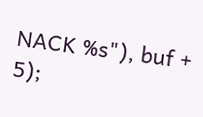NACK %s"), buf + 5);